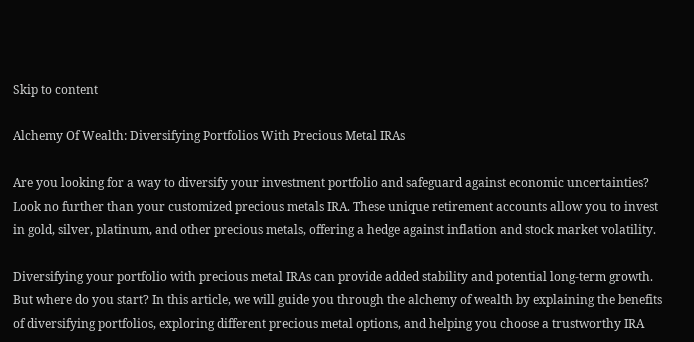Skip to content

Alchemy Of Wealth: Diversifying Portfolios With Precious Metal IRAs

Are you looking for a way to diversify your investment portfolio and safeguard against economic uncertainties? Look no further than your customized precious metals IRA. These unique retirement accounts allow you to invest in gold, silver, platinum, and other precious metals, offering a hedge against inflation and stock market volatility.

Diversifying your portfolio with precious metal IRAs can provide added stability and potential long-term growth. But where do you start? In this article, we will guide you through the alchemy of wealth by explaining the benefits of diversifying portfolios, exploring different precious metal options, and helping you choose a trustworthy IRA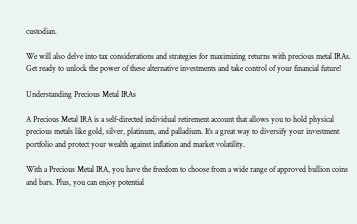custodian.

We will also delve into tax considerations and strategies for maximizing returns with precious metal IRAs. Get ready to unlock the power of these alternative investments and take control of your financial future!

Understanding Precious Metal IRAs

A Precious Metal IRA is a self-directed individual retirement account that allows you to hold physical precious metals like gold, silver, platinum, and palladium. It’s a great way to diversify your investment portfolio and protect your wealth against inflation and market volatility.

With a Precious Metal IRA, you have the freedom to choose from a wide range of approved bullion coins and bars. Plus, you can enjoy potential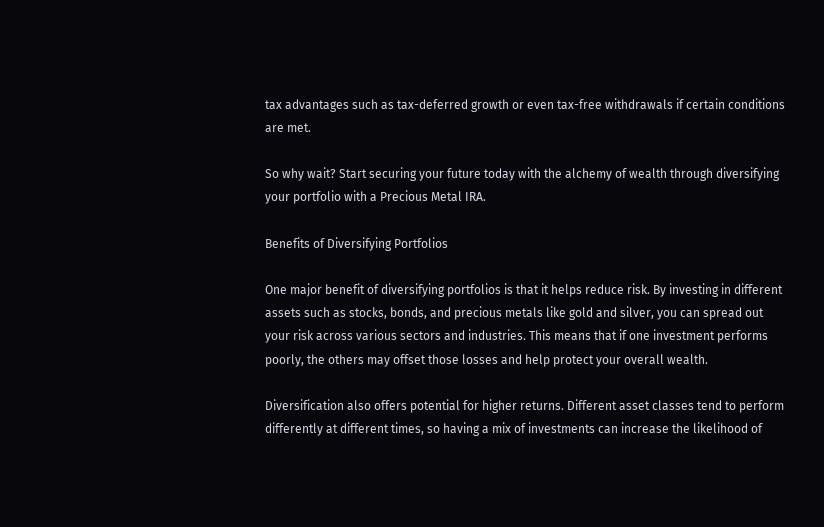tax advantages such as tax-deferred growth or even tax-free withdrawals if certain conditions are met.

So why wait? Start securing your future today with the alchemy of wealth through diversifying your portfolio with a Precious Metal IRA.

Benefits of Diversifying Portfolios

One major benefit of diversifying portfolios is that it helps reduce risk. By investing in different assets such as stocks, bonds, and precious metals like gold and silver, you can spread out your risk across various sectors and industries. This means that if one investment performs poorly, the others may offset those losses and help protect your overall wealth.

Diversification also offers potential for higher returns. Different asset classes tend to perform differently at different times, so having a mix of investments can increase the likelihood of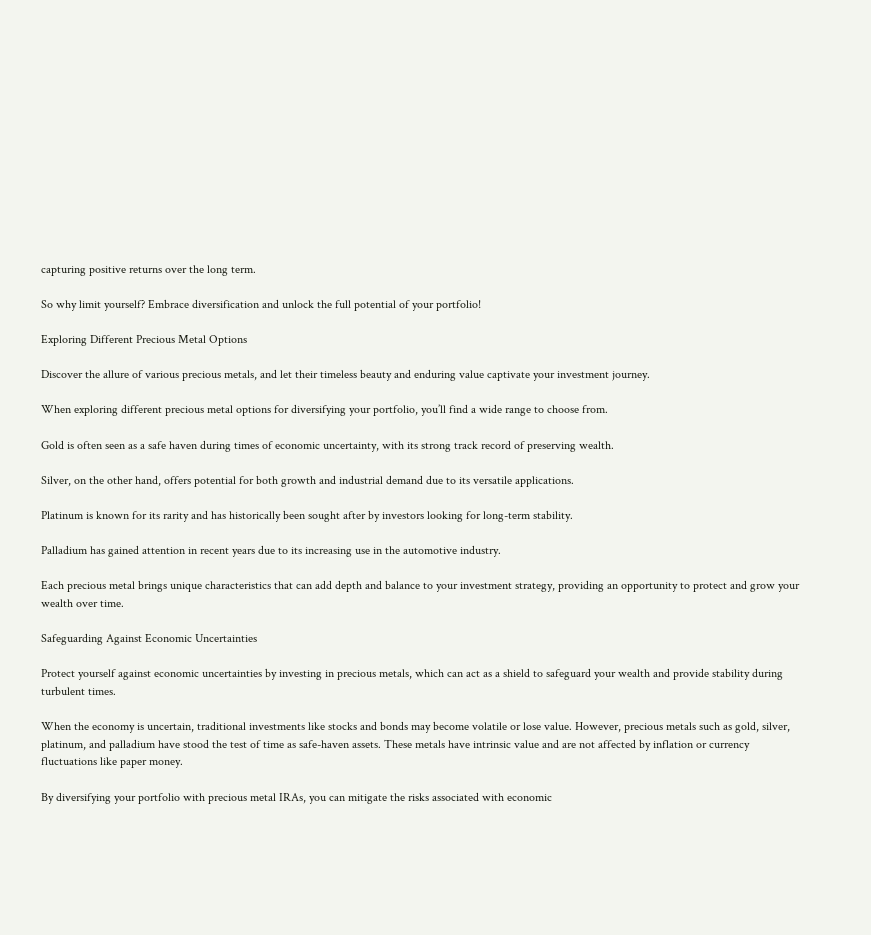capturing positive returns over the long term.

So why limit yourself? Embrace diversification and unlock the full potential of your portfolio!

Exploring Different Precious Metal Options

Discover the allure of various precious metals, and let their timeless beauty and enduring value captivate your investment journey.

When exploring different precious metal options for diversifying your portfolio, you’ll find a wide range to choose from.

Gold is often seen as a safe haven during times of economic uncertainty, with its strong track record of preserving wealth.

Silver, on the other hand, offers potential for both growth and industrial demand due to its versatile applications.

Platinum is known for its rarity and has historically been sought after by investors looking for long-term stability.

Palladium has gained attention in recent years due to its increasing use in the automotive industry.

Each precious metal brings unique characteristics that can add depth and balance to your investment strategy, providing an opportunity to protect and grow your wealth over time.

Safeguarding Against Economic Uncertainties

Protect yourself against economic uncertainties by investing in precious metals, which can act as a shield to safeguard your wealth and provide stability during turbulent times.

When the economy is uncertain, traditional investments like stocks and bonds may become volatile or lose value. However, precious metals such as gold, silver, platinum, and palladium have stood the test of time as safe-haven assets. These metals have intrinsic value and are not affected by inflation or currency fluctuations like paper money.

By diversifying your portfolio with precious metal IRAs, you can mitigate the risks associated with economic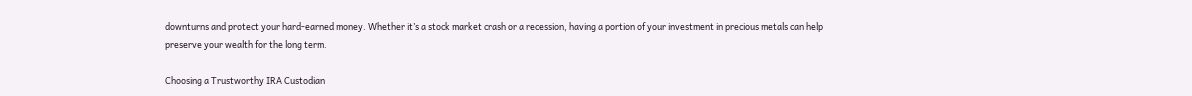downturns and protect your hard-earned money. Whether it’s a stock market crash or a recession, having a portion of your investment in precious metals can help preserve your wealth for the long term.

Choosing a Trustworthy IRA Custodian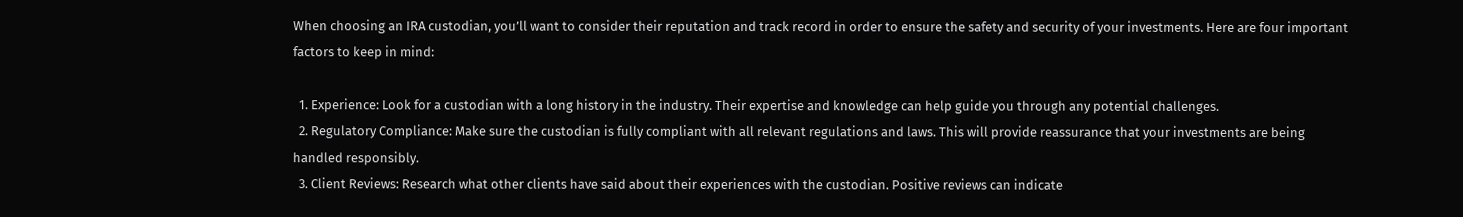When choosing an IRA custodian, you’ll want to consider their reputation and track record in order to ensure the safety and security of your investments. Here are four important factors to keep in mind:

  1. Experience: Look for a custodian with a long history in the industry. Their expertise and knowledge can help guide you through any potential challenges.
  2. Regulatory Compliance: Make sure the custodian is fully compliant with all relevant regulations and laws. This will provide reassurance that your investments are being handled responsibly.
  3. Client Reviews: Research what other clients have said about their experiences with the custodian. Positive reviews can indicate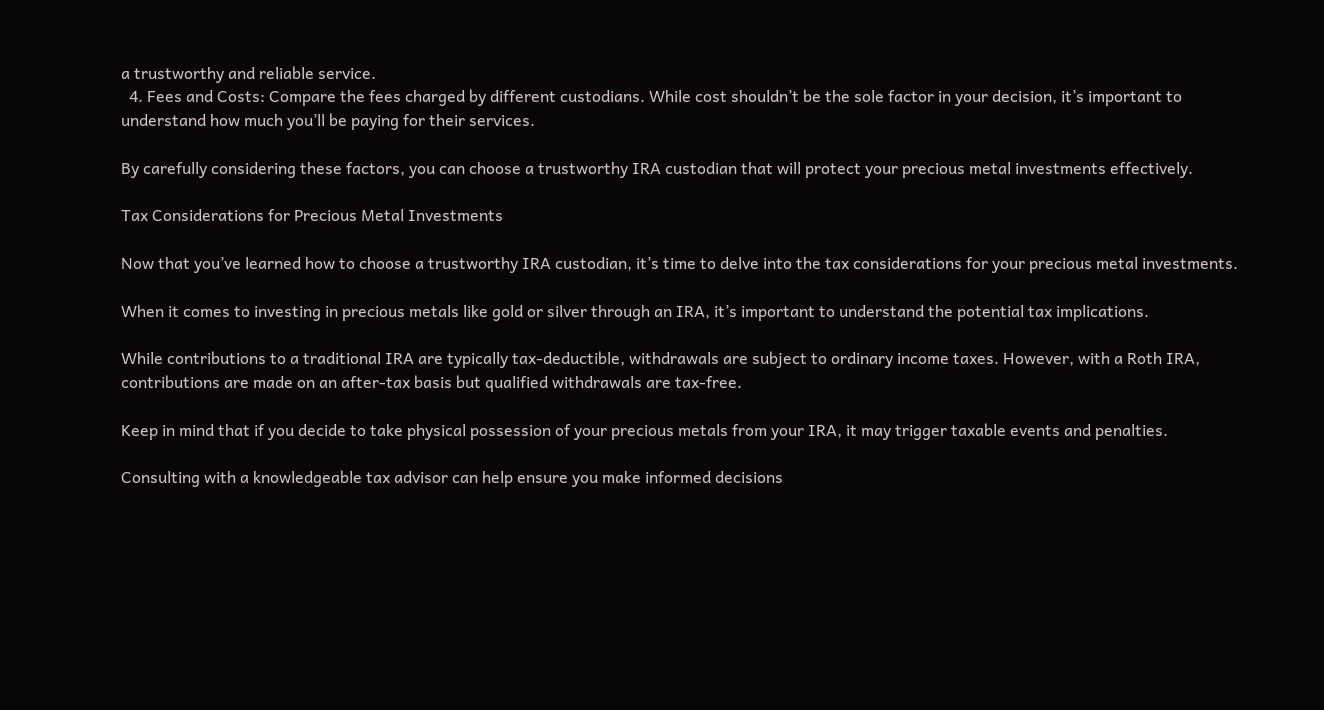a trustworthy and reliable service.
  4. Fees and Costs: Compare the fees charged by different custodians. While cost shouldn’t be the sole factor in your decision, it’s important to understand how much you’ll be paying for their services.

By carefully considering these factors, you can choose a trustworthy IRA custodian that will protect your precious metal investments effectively.

Tax Considerations for Precious Metal Investments

Now that you’ve learned how to choose a trustworthy IRA custodian, it’s time to delve into the tax considerations for your precious metal investments.

When it comes to investing in precious metals like gold or silver through an IRA, it’s important to understand the potential tax implications.

While contributions to a traditional IRA are typically tax-deductible, withdrawals are subject to ordinary income taxes. However, with a Roth IRA, contributions are made on an after-tax basis but qualified withdrawals are tax-free.

Keep in mind that if you decide to take physical possession of your precious metals from your IRA, it may trigger taxable events and penalties.

Consulting with a knowledgeable tax advisor can help ensure you make informed decisions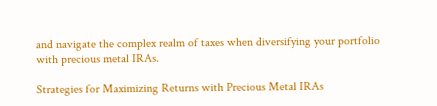and navigate the complex realm of taxes when diversifying your portfolio with precious metal IRAs.

Strategies for Maximizing Returns with Precious Metal IRAs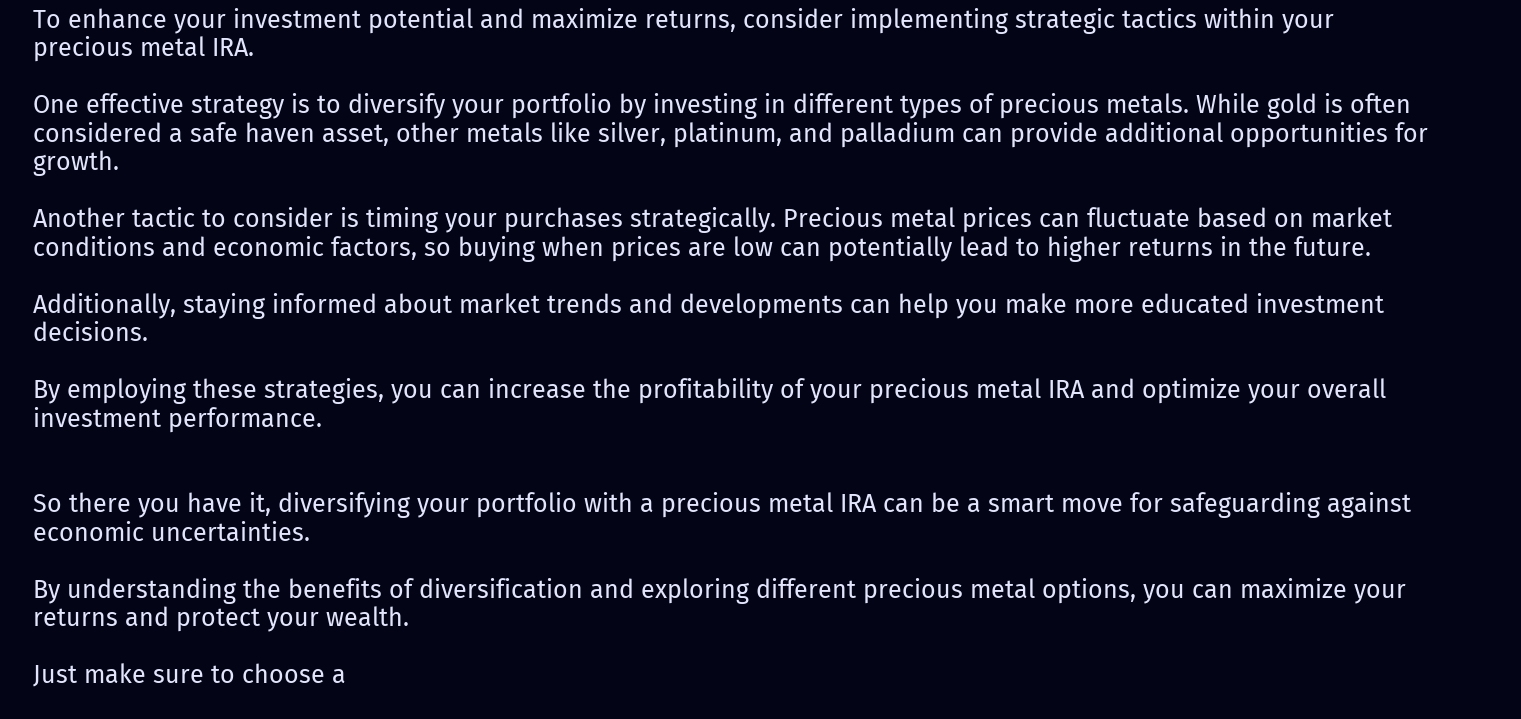To enhance your investment potential and maximize returns, consider implementing strategic tactics within your precious metal IRA.

One effective strategy is to diversify your portfolio by investing in different types of precious metals. While gold is often considered a safe haven asset, other metals like silver, platinum, and palladium can provide additional opportunities for growth.

Another tactic to consider is timing your purchases strategically. Precious metal prices can fluctuate based on market conditions and economic factors, so buying when prices are low can potentially lead to higher returns in the future.

Additionally, staying informed about market trends and developments can help you make more educated investment decisions.

By employing these strategies, you can increase the profitability of your precious metal IRA and optimize your overall investment performance.


So there you have it, diversifying your portfolio with a precious metal IRA can be a smart move for safeguarding against economic uncertainties.

By understanding the benefits of diversification and exploring different precious metal options, you can maximize your returns and protect your wealth.

Just make sure to choose a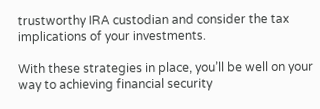trustworthy IRA custodian and consider the tax implications of your investments.

With these strategies in place, you’ll be well on your way to achieving financial security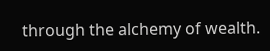through the alchemy of wealth.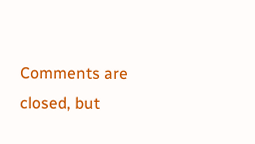Comments are closed, but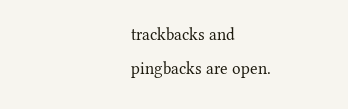trackbacks and pingbacks are open.